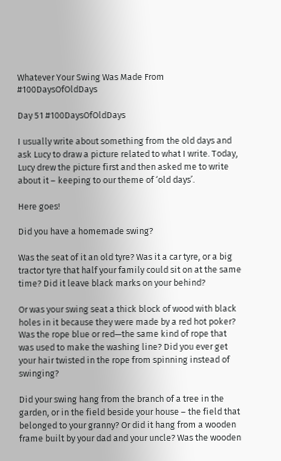Whatever Your Swing Was Made From #100DaysOfOldDays

Day 51 #100DaysOfOldDays

I usually write about something from the old days and ask Lucy to draw a picture related to what I write. Today, Lucy drew the picture first and then asked me to write about it – keeping to our theme of ‘old days’.

Here goes!

Did you have a homemade swing?

Was the seat of it an old tyre? Was it a car tyre, or a big tractor tyre that half your family could sit on at the same time? Did it leave black marks on your behind?

Or was your swing seat a thick block of wood with black holes in it because they were made by a red hot poker? Was the rope blue or red—the same kind of rope that was used to make the washing line? Did you ever get your hair twisted in the rope from spinning instead of swinging?

Did your swing hang from the branch of a tree in the garden, or in the field beside your house – the field that belonged to your granny? Or did it hang from a wooden frame built by your dad and your uncle? Was the wooden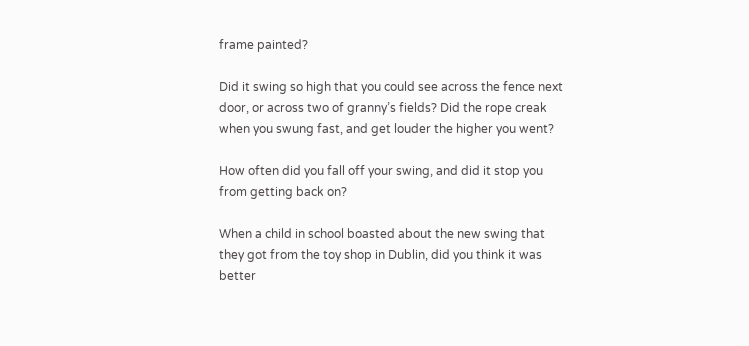frame painted?

Did it swing so high that you could see across the fence next door, or across two of granny’s fields? Did the rope creak when you swung fast, and get louder the higher you went?

How often did you fall off your swing, and did it stop you from getting back on?

When a child in school boasted about the new swing that they got from the toy shop in Dublin, did you think it was better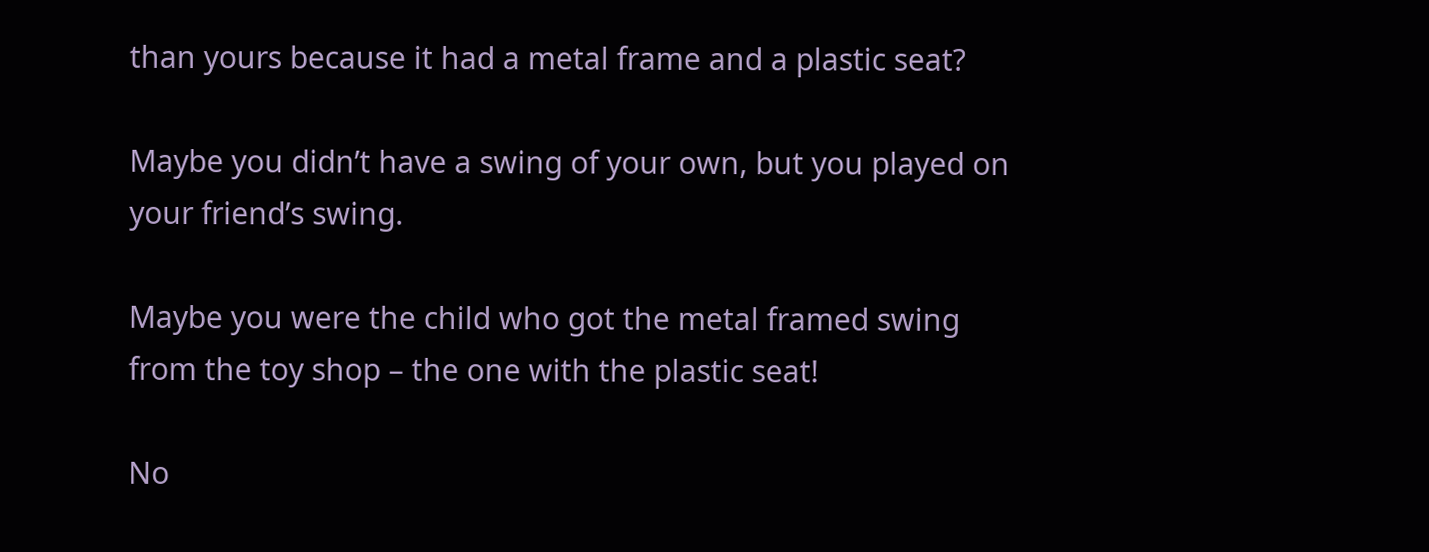than yours because it had a metal frame and a plastic seat?

Maybe you didn’t have a swing of your own, but you played on your friend’s swing.

Maybe you were the child who got the metal framed swing from the toy shop – the one with the plastic seat!

No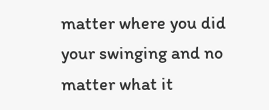matter where you did your swinging and no matter what it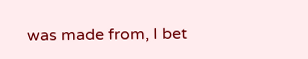was made from, I bet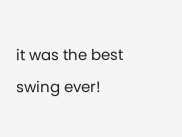it was the best swing ever!